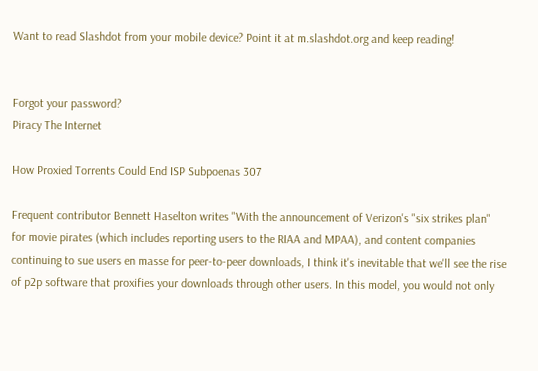Want to read Slashdot from your mobile device? Point it at m.slashdot.org and keep reading!


Forgot your password?
Piracy The Internet

How Proxied Torrents Could End ISP Subpoenas 307

Frequent contributor Bennett Haselton writes "With the announcement of Verizon's "six strikes plan" for movie pirates (which includes reporting users to the RIAA and MPAA), and content companies continuing to sue users en masse for peer-to-peer downloads, I think it's inevitable that we'll see the rise of p2p software that proxifies your downloads through other users. In this model, you would not only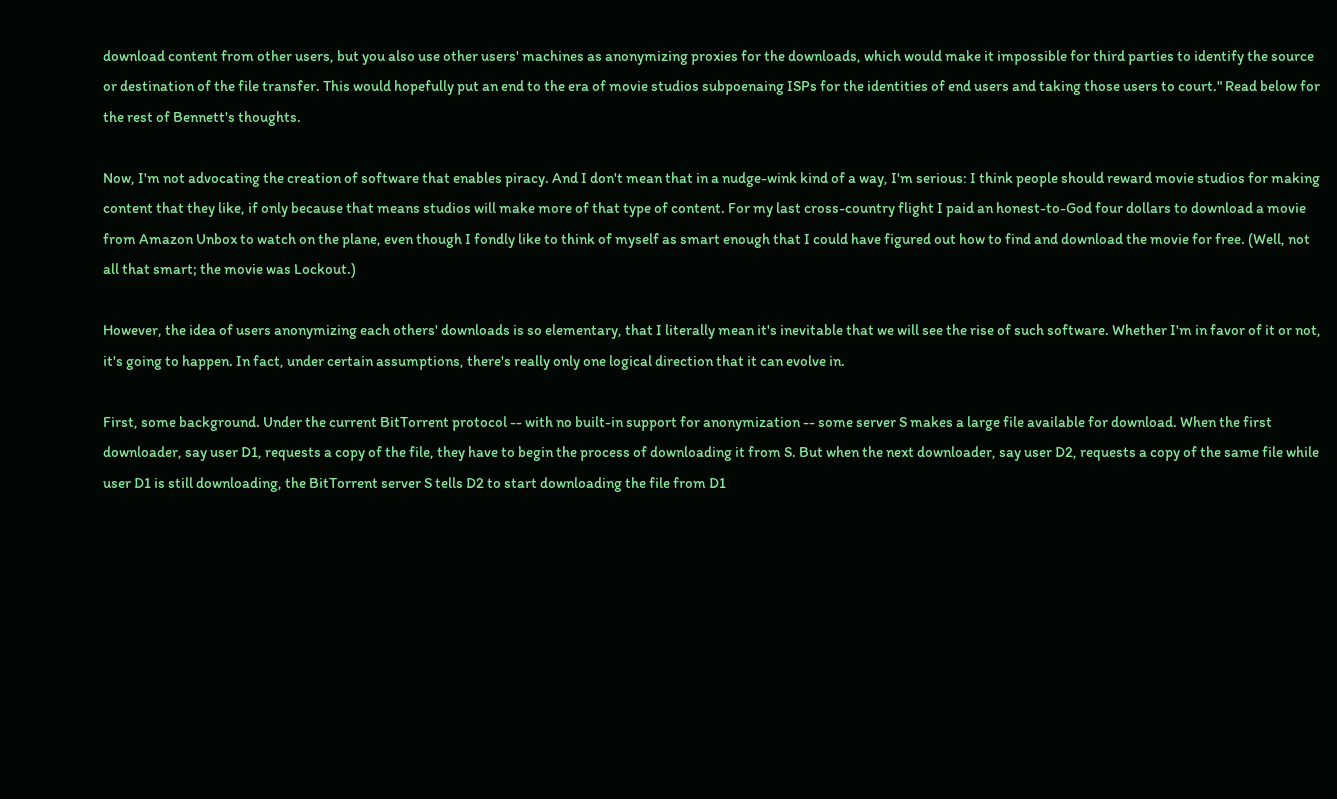download content from other users, but you also use other users' machines as anonymizing proxies for the downloads, which would make it impossible for third parties to identify the source or destination of the file transfer. This would hopefully put an end to the era of movie studios subpoenaing ISPs for the identities of end users and taking those users to court." Read below for the rest of Bennett's thoughts.

Now, I'm not advocating the creation of software that enables piracy. And I don't mean that in a nudge-wink kind of a way, I'm serious: I think people should reward movie studios for making content that they like, if only because that means studios will make more of that type of content. For my last cross-country flight I paid an honest-to-God four dollars to download a movie from Amazon Unbox to watch on the plane, even though I fondly like to think of myself as smart enough that I could have figured out how to find and download the movie for free. (Well, not all that smart; the movie was Lockout.)

However, the idea of users anonymizing each others' downloads is so elementary, that I literally mean it's inevitable that we will see the rise of such software. Whether I'm in favor of it or not, it's going to happen. In fact, under certain assumptions, there's really only one logical direction that it can evolve in.

First, some background. Under the current BitTorrent protocol -- with no built-in support for anonymization -- some server S makes a large file available for download. When the first downloader, say user D1, requests a copy of the file, they have to begin the process of downloading it from S. But when the next downloader, say user D2, requests a copy of the same file while user D1 is still downloading, the BitTorrent server S tells D2 to start downloading the file from D1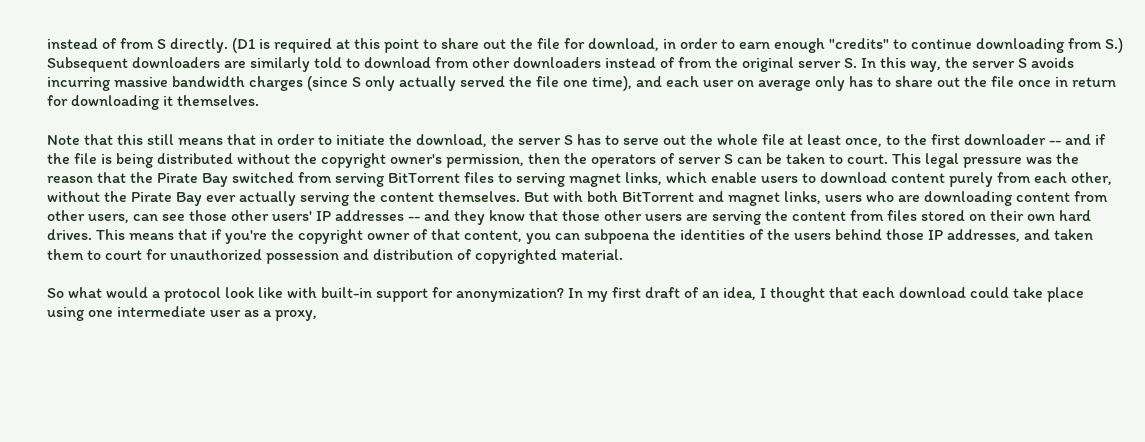instead of from S directly. (D1 is required at this point to share out the file for download, in order to earn enough "credits" to continue downloading from S.) Subsequent downloaders are similarly told to download from other downloaders instead of from the original server S. In this way, the server S avoids incurring massive bandwidth charges (since S only actually served the file one time), and each user on average only has to share out the file once in return for downloading it themselves.

Note that this still means that in order to initiate the download, the server S has to serve out the whole file at least once, to the first downloader -- and if the file is being distributed without the copyright owner's permission, then the operators of server S can be taken to court. This legal pressure was the reason that the Pirate Bay switched from serving BitTorrent files to serving magnet links, which enable users to download content purely from each other, without the Pirate Bay ever actually serving the content themselves. But with both BitTorrent and magnet links, users who are downloading content from other users, can see those other users' IP addresses -- and they know that those other users are serving the content from files stored on their own hard drives. This means that if you're the copyright owner of that content, you can subpoena the identities of the users behind those IP addresses, and taken them to court for unauthorized possession and distribution of copyrighted material.

So what would a protocol look like with built-in support for anonymization? In my first draft of an idea, I thought that each download could take place using one intermediate user as a proxy,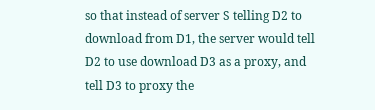so that instead of server S telling D2 to download from D1, the server would tell D2 to use download D3 as a proxy, and tell D3 to proxy the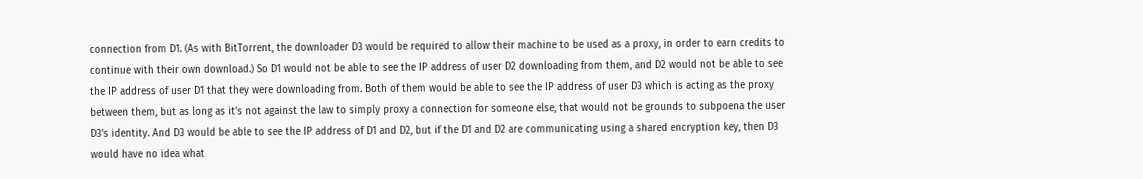connection from D1. (As with BitTorrent, the downloader D3 would be required to allow their machine to be used as a proxy, in order to earn credits to continue with their own download.) So D1 would not be able to see the IP address of user D2 downloading from them, and D2 would not be able to see the IP address of user D1 that they were downloading from. Both of them would be able to see the IP address of user D3 which is acting as the proxy between them, but as long as it's not against the law to simply proxy a connection for someone else, that would not be grounds to subpoena the user D3's identity. And D3 would be able to see the IP address of D1 and D2, but if the D1 and D2 are communicating using a shared encryption key, then D3 would have no idea what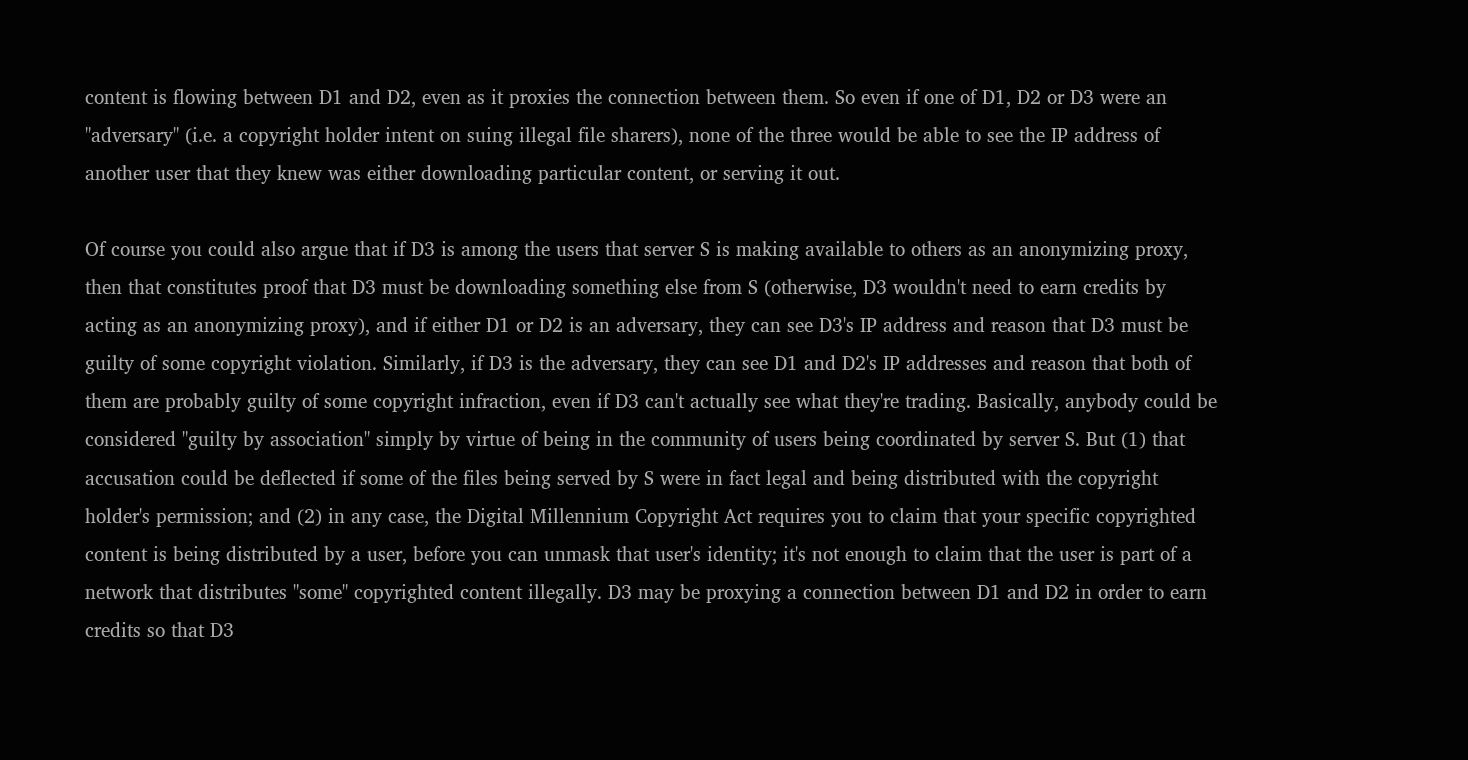content is flowing between D1 and D2, even as it proxies the connection between them. So even if one of D1, D2 or D3 were an "adversary" (i.e. a copyright holder intent on suing illegal file sharers), none of the three would be able to see the IP address of another user that they knew was either downloading particular content, or serving it out.

Of course you could also argue that if D3 is among the users that server S is making available to others as an anonymizing proxy, then that constitutes proof that D3 must be downloading something else from S (otherwise, D3 wouldn't need to earn credits by acting as an anonymizing proxy), and if either D1 or D2 is an adversary, they can see D3's IP address and reason that D3 must be guilty of some copyright violation. Similarly, if D3 is the adversary, they can see D1 and D2's IP addresses and reason that both of them are probably guilty of some copyright infraction, even if D3 can't actually see what they're trading. Basically, anybody could be considered "guilty by association" simply by virtue of being in the community of users being coordinated by server S. But (1) that accusation could be deflected if some of the files being served by S were in fact legal and being distributed with the copyright holder's permission; and (2) in any case, the Digital Millennium Copyright Act requires you to claim that your specific copyrighted content is being distributed by a user, before you can unmask that user's identity; it's not enough to claim that the user is part of a network that distributes "some" copyrighted content illegally. D3 may be proxying a connection between D1 and D2 in order to earn credits so that D3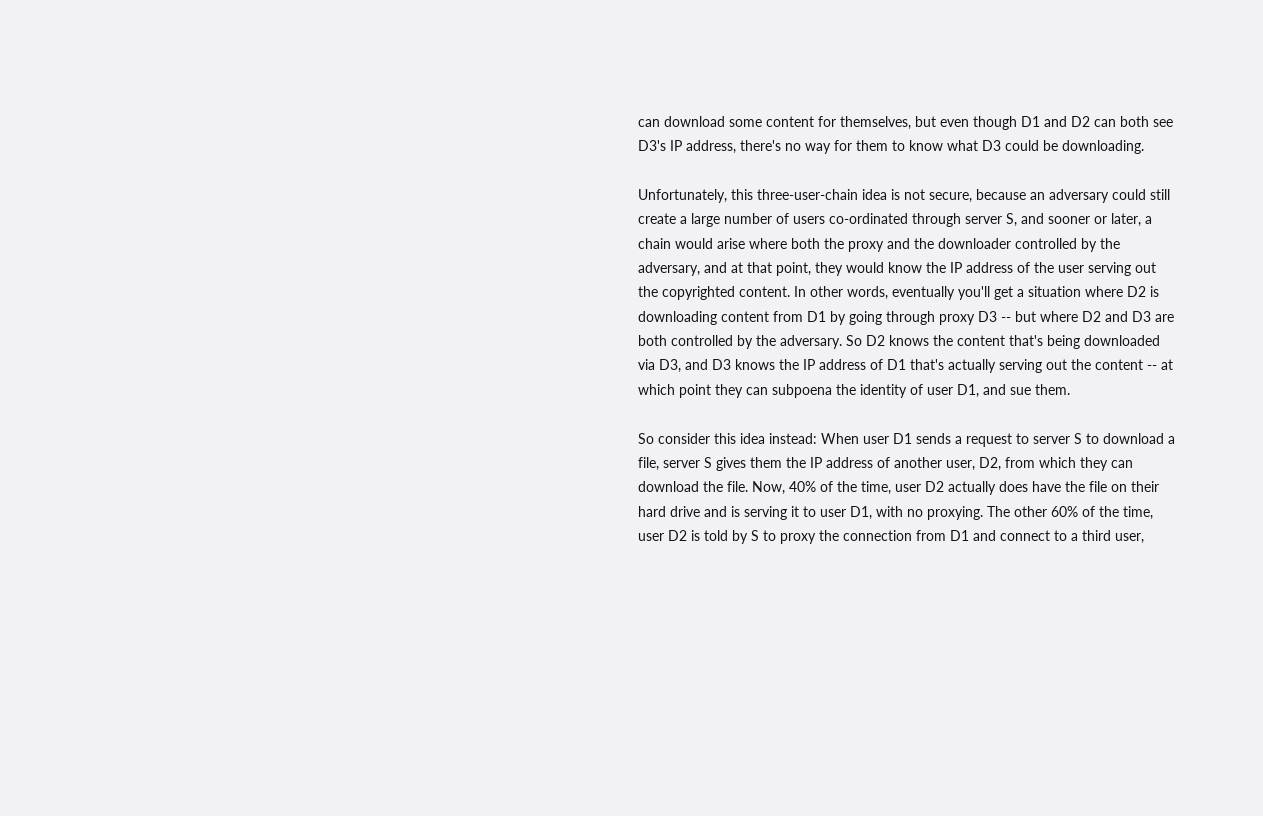can download some content for themselves, but even though D1 and D2 can both see D3's IP address, there's no way for them to know what D3 could be downloading.

Unfortunately, this three-user-chain idea is not secure, because an adversary could still create a large number of users co-ordinated through server S, and sooner or later, a chain would arise where both the proxy and the downloader controlled by the adversary, and at that point, they would know the IP address of the user serving out the copyrighted content. In other words, eventually you'll get a situation where D2 is downloading content from D1 by going through proxy D3 -- but where D2 and D3 are both controlled by the adversary. So D2 knows the content that's being downloaded via D3, and D3 knows the IP address of D1 that's actually serving out the content -- at which point they can subpoena the identity of user D1, and sue them.

So consider this idea instead: When user D1 sends a request to server S to download a file, server S gives them the IP address of another user, D2, from which they can download the file. Now, 40% of the time, user D2 actually does have the file on their hard drive and is serving it to user D1, with no proxying. The other 60% of the time, user D2 is told by S to proxy the connection from D1 and connect to a third user,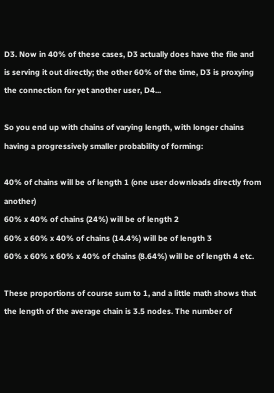D3. Now in 40% of these cases, D3 actually does have the file and is serving it out directly; the other 60% of the time, D3 is proxying the connection for yet another user, D4...

So you end up with chains of varying length, with longer chains having a progressively smaller probability of forming:

40% of chains will be of length 1 (one user downloads directly from another)
60% x 40% of chains (24%) will be of length 2
60% x 60% x 40% of chains (14.4%) will be of length 3
60% x 60% x 60% x 40% of chains (8.64%) will be of length 4 etc.

These proportions of course sum to 1, and a little math shows that the length of the average chain is 3.5 nodes. The number of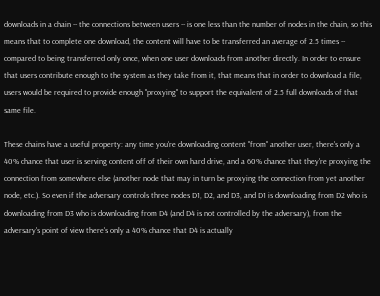downloads in a chain -- the connections between users -- is one less than the number of nodes in the chain, so this means that to complete one download, the content will have to be transferred an average of 2.5 times -- compared to being transferred only once, when one user downloads from another directly. In order to ensure that users contribute enough to the system as they take from it, that means that in order to download a file, users would be required to provide enough "proxying" to support the equivalent of 2.5 full downloads of that same file.

These chains have a useful property: any time you're downloading content "from" another user, there's only a 40% chance that user is serving content off of their own hard drive, and a 60% chance that they're proxying the connection from somewhere else (another node that may in turn be proxying the connection from yet another node, etc.). So even if the adversary controls three nodes D1, D2, and D3, and D1 is downloading from D2 who is downloading from D3 who is downloading from D4 (and D4 is not controlled by the adversary), from the adversary's point of view there's only a 40% chance that D4 is actually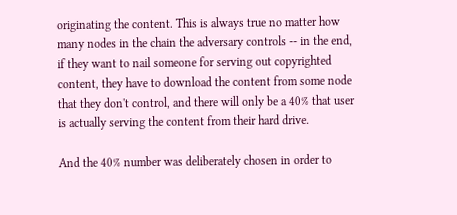originating the content. This is always true no matter how many nodes in the chain the adversary controls -- in the end, if they want to nail someone for serving out copyrighted content, they have to download the content from some node that they don't control, and there will only be a 40% that user is actually serving the content from their hard drive.

And the 40% number was deliberately chosen in order to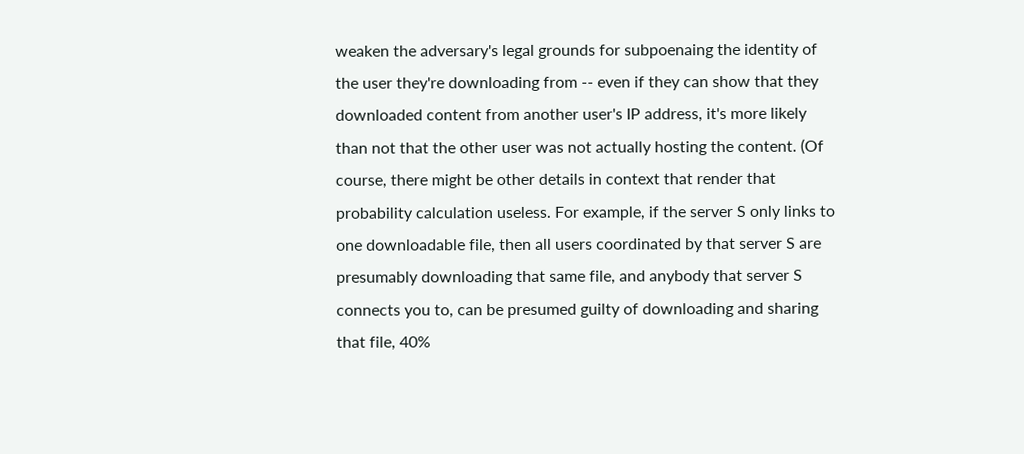weaken the adversary's legal grounds for subpoenaing the identity of the user they're downloading from -- even if they can show that they downloaded content from another user's IP address, it's more likely than not that the other user was not actually hosting the content. (Of course, there might be other details in context that render that probability calculation useless. For example, if the server S only links to one downloadable file, then all users coordinated by that server S are presumably downloading that same file, and anybody that server S connects you to, can be presumed guilty of downloading and sharing that file, 40%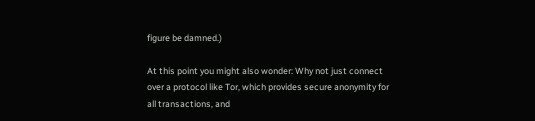figure be damned.)

At this point you might also wonder: Why not just connect over a protocol like Tor, which provides secure anonymity for all transactions, and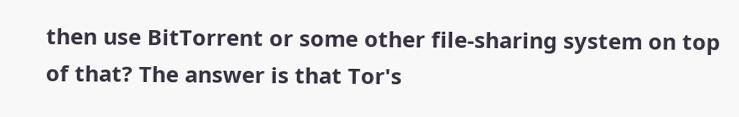then use BitTorrent or some other file-sharing system on top of that? The answer is that Tor's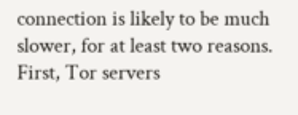connection is likely to be much slower, for at least two reasons. First, Tor servers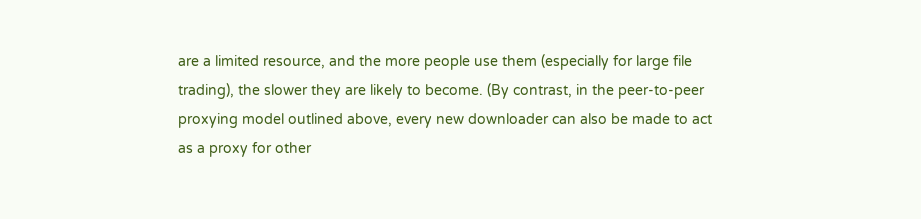are a limited resource, and the more people use them (especially for large file trading), the slower they are likely to become. (By contrast, in the peer-to-peer proxying model outlined above, every new downloader can also be made to act as a proxy for other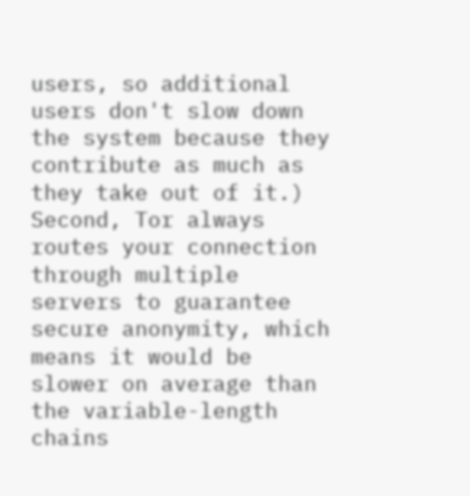users, so additional users don't slow down the system because they contribute as much as they take out of it.) Second, Tor always routes your connection through multiple servers to guarantee secure anonymity, which means it would be slower on average than the variable-length chains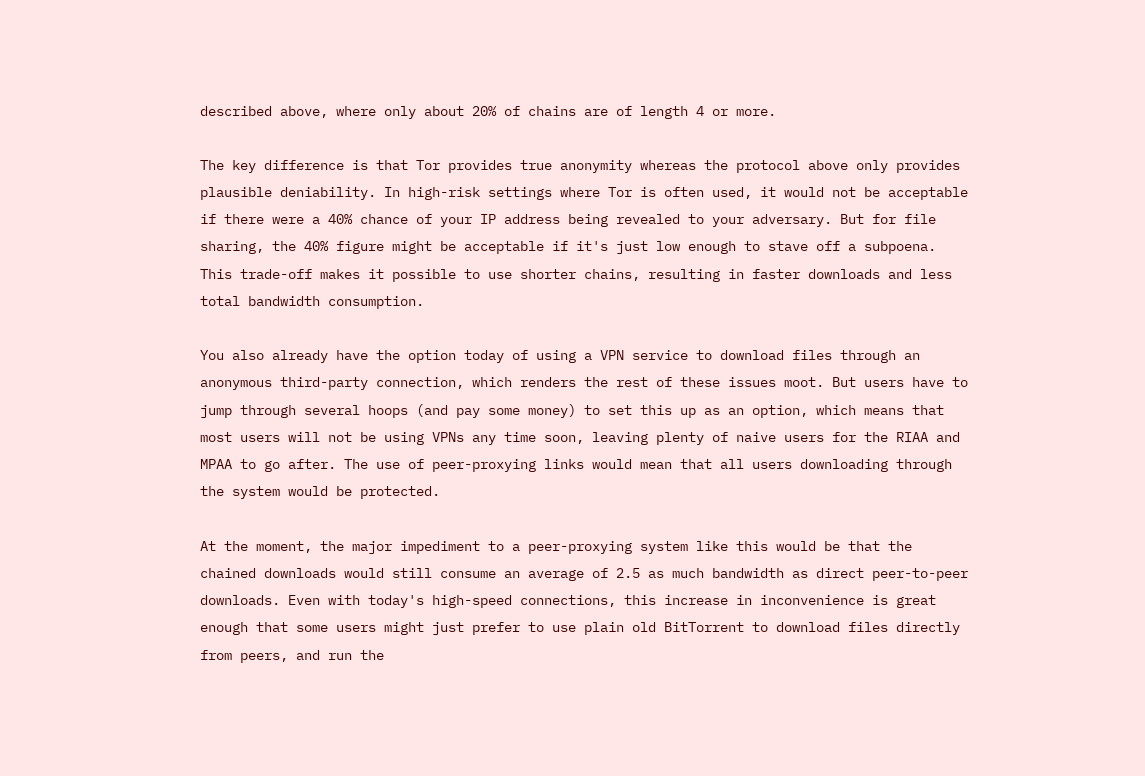described above, where only about 20% of chains are of length 4 or more.

The key difference is that Tor provides true anonymity whereas the protocol above only provides plausible deniability. In high-risk settings where Tor is often used, it would not be acceptable if there were a 40% chance of your IP address being revealed to your adversary. But for file sharing, the 40% figure might be acceptable if it's just low enough to stave off a subpoena. This trade-off makes it possible to use shorter chains, resulting in faster downloads and less total bandwidth consumption.

You also already have the option today of using a VPN service to download files through an anonymous third-party connection, which renders the rest of these issues moot. But users have to jump through several hoops (and pay some money) to set this up as an option, which means that most users will not be using VPNs any time soon, leaving plenty of naive users for the RIAA and MPAA to go after. The use of peer-proxying links would mean that all users downloading through the system would be protected.

At the moment, the major impediment to a peer-proxying system like this would be that the chained downloads would still consume an average of 2.5 as much bandwidth as direct peer-to-peer downloads. Even with today's high-speed connections, this increase in inconvenience is great enough that some users might just prefer to use plain old BitTorrent to download files directly from peers, and run the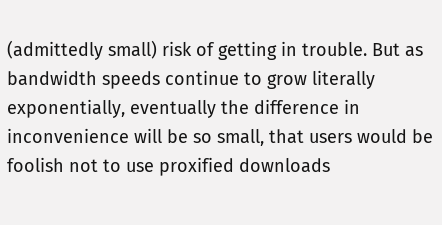(admittedly small) risk of getting in trouble. But as bandwidth speeds continue to grow literally exponentially, eventually the difference in inconvenience will be so small, that users would be foolish not to use proxified downloads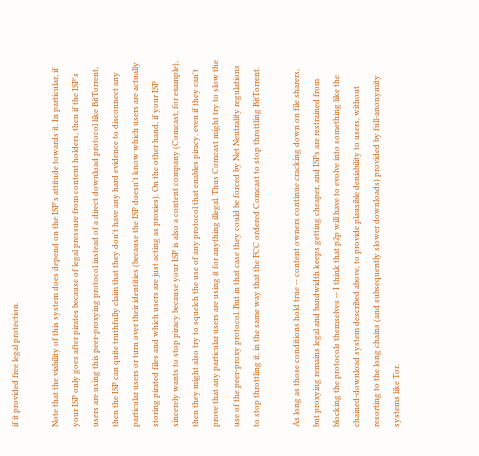if it provided free legal protection.

Note that the viability of this system does depend on the ISP's attitude towards it. In particular, if your ISP only goes after pirates because of legal pressure from content holders, then if the ISP's users are using this peer-proxying protocol instead of a direct download protocol like BitTorrent, then the ISP can quite truthfully claim that they don't have any hard evidence to disconnect any particular users or turn over their identities (because the ISP doesn't know which users are actually storing pirated files and which users are just acting as proxies). On the other hand, if your ISP sincerely wants to stop piracy because your ISP is also a content company (Comcast, for example), then they might also try to squelch the use of any protocol that enables piracy, even if they can't prove that any particular users are using it for anything illegal. Thus Comcast might try to slow the use of the peer-proxy protocol. But in that case they could be forced by Net Neutrality regulations to stop throttling it, in the same way that the FCC ordered Comcast to stop throttling BitTorrent.

As long as those conditions hold true -- content owners continue cracking down on file sharers, but proxying remains legal and bandwidth keeps getting cheaper, and ISPs are restrained from blocking the protocols themselves -- I think that p2p will have to evolve into something like the chained-download system described above, to provide plausible deniability to users, without resorting to the long chains (and subsequently slower downloads) provided by full-anonymity systems like Tor.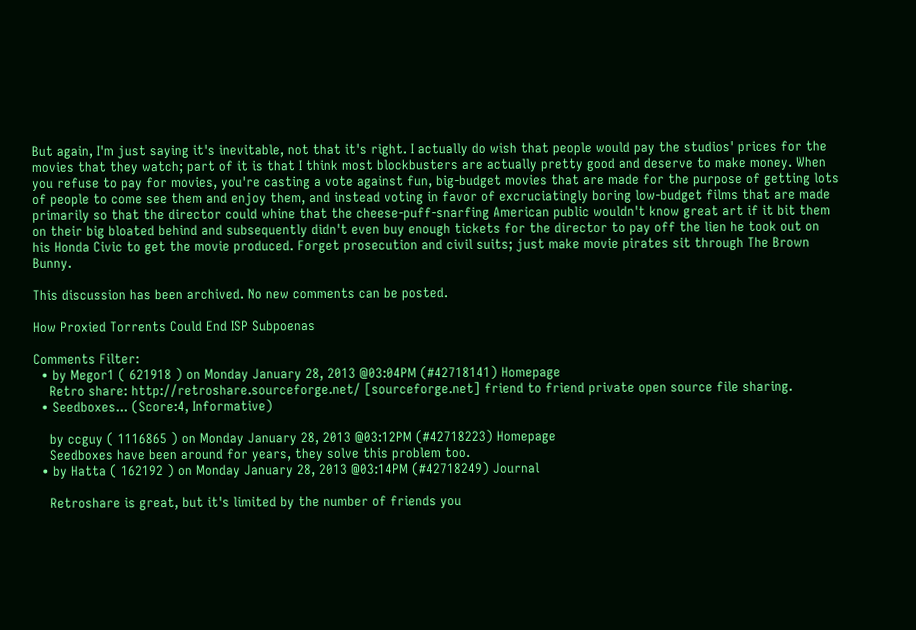But again, I'm just saying it's inevitable, not that it's right. I actually do wish that people would pay the studios' prices for the movies that they watch; part of it is that I think most blockbusters are actually pretty good and deserve to make money. When you refuse to pay for movies, you're casting a vote against fun, big-budget movies that are made for the purpose of getting lots of people to come see them and enjoy them, and instead voting in favor of excruciatingly boring low-budget films that are made primarily so that the director could whine that the cheese-puff-snarfing American public wouldn't know great art if it bit them on their big bloated behind and subsequently didn't even buy enough tickets for the director to pay off the lien he took out on his Honda Civic to get the movie produced. Forget prosecution and civil suits; just make movie pirates sit through The Brown Bunny.

This discussion has been archived. No new comments can be posted.

How Proxied Torrents Could End ISP Subpoenas

Comments Filter:
  • by Megor1 ( 621918 ) on Monday January 28, 2013 @03:04PM (#42718141) Homepage
    Retro share: http://retroshare.sourceforge.net/ [sourceforge.net] friend to friend private open source file sharing.
  • Seedboxes... (Score:4, Informative)

    by ccguy ( 1116865 ) on Monday January 28, 2013 @03:12PM (#42718223) Homepage
    Seedboxes have been around for years, they solve this problem too.
  • by Hatta ( 162192 ) on Monday January 28, 2013 @03:14PM (#42718249) Journal

    Retroshare is great, but it's limited by the number of friends you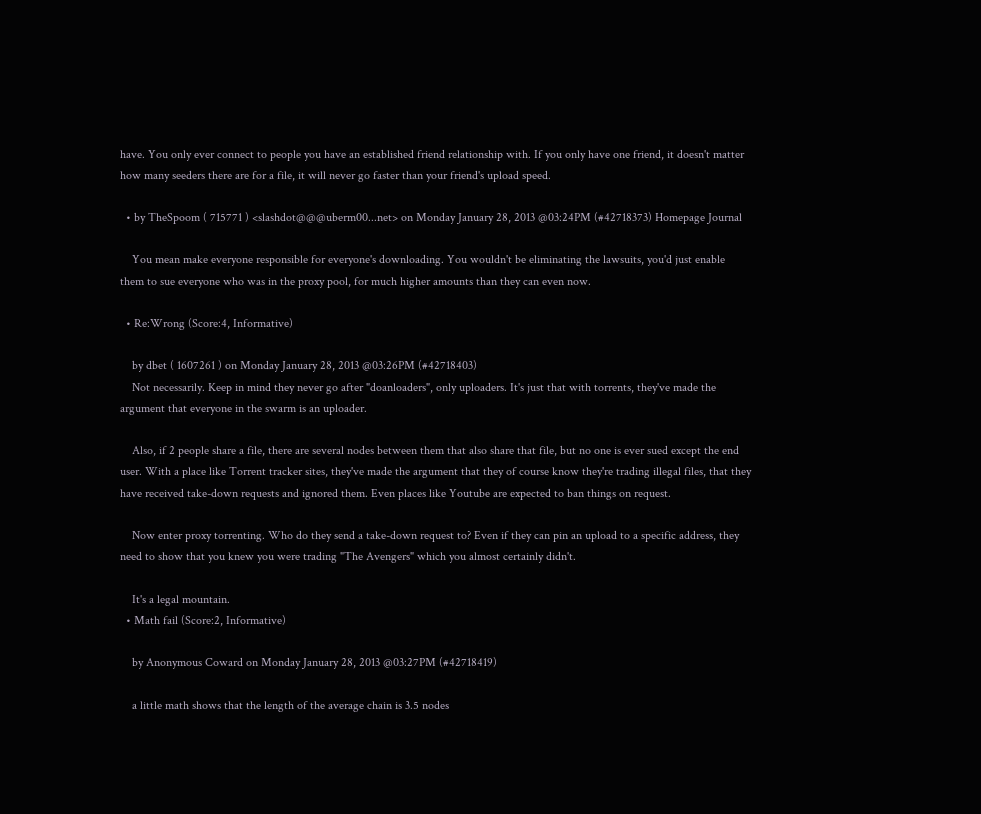have. You only ever connect to people you have an established friend relationship with. If you only have one friend, it doesn't matter how many seeders there are for a file, it will never go faster than your friend's upload speed.

  • by TheSpoom ( 715771 ) <slashdot@@@uberm00...net> on Monday January 28, 2013 @03:24PM (#42718373) Homepage Journal

    You mean make everyone responsible for everyone's downloading. You wouldn't be eliminating the lawsuits, you'd just enable them to sue everyone who was in the proxy pool, for much higher amounts than they can even now.

  • Re:Wrong (Score:4, Informative)

    by dbet ( 1607261 ) on Monday January 28, 2013 @03:26PM (#42718403)
    Not necessarily. Keep in mind they never go after "doanloaders", only uploaders. It's just that with torrents, they've made the argument that everyone in the swarm is an uploader.

    Also, if 2 people share a file, there are several nodes between them that also share that file, but no one is ever sued except the end user. With a place like Torrent tracker sites, they've made the argument that they of course know they're trading illegal files, that they have received take-down requests and ignored them. Even places like Youtube are expected to ban things on request.

    Now enter proxy torrenting. Who do they send a take-down request to? Even if they can pin an upload to a specific address, they need to show that you knew you were trading "The Avengers" which you almost certainly didn't.

    It's a legal mountain.
  • Math fail (Score:2, Informative)

    by Anonymous Coward on Monday January 28, 2013 @03:27PM (#42718419)

    a little math shows that the length of the average chain is 3.5 nodes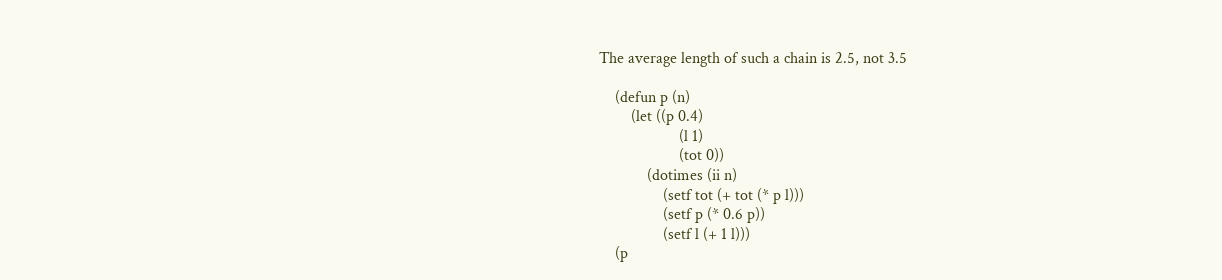The average length of such a chain is 2.5, not 3.5

    (defun p (n)
        (let ((p 0.4)
                    (l 1)
                    (tot 0))
            (dotimes (ii n)
                (setf tot (+ tot (* p l)))
                (setf p (* 0.6 p))
                (setf l (+ 1 l)))
    (p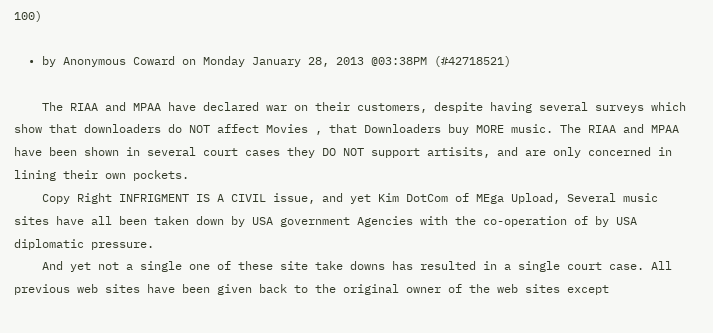100)

  • by Anonymous Coward on Monday January 28, 2013 @03:38PM (#42718521)

    The RIAA and MPAA have declared war on their customers, despite having several surveys which show that downloaders do NOT affect Movies , that Downloaders buy MORE music. The RIAA and MPAA have been shown in several court cases they DO NOT support artisits, and are only concerned in lining their own pockets.
    Copy Right INFRIGMENT IS A CIVIL issue, and yet Kim DotCom of MEga Upload, Several music sites have all been taken down by USA government Agencies with the co-operation of by USA diplomatic pressure.
    And yet not a single one of these site take downs has resulted in a single court case. All previous web sites have been given back to the original owner of the web sites except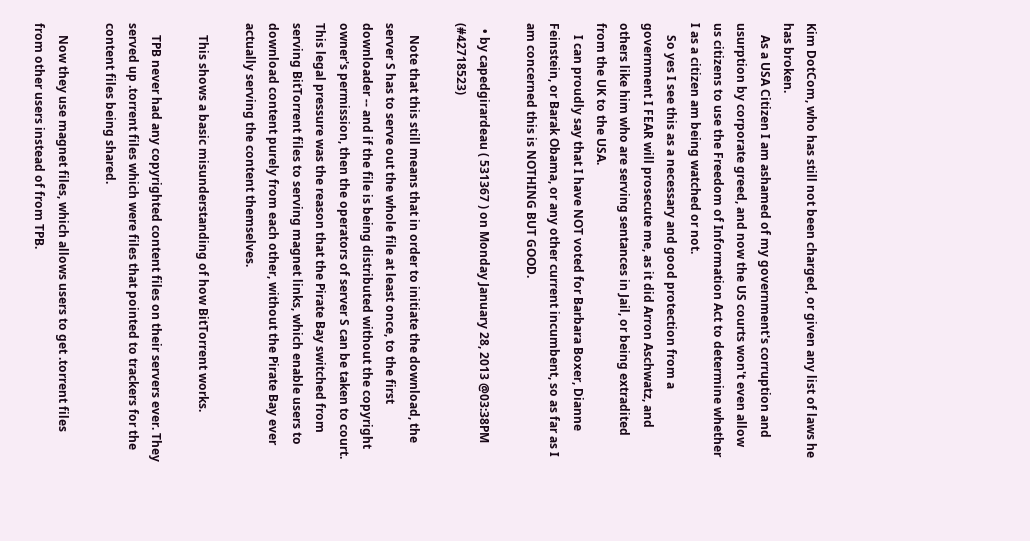Kim DotCom, who has still not been charged, or given any list of laws he has broken.
    As a USA Citizen I am ashamed of my government's corruption and usurption by corporate greed, and now the US courts won't even allow us citizens to use the Freedom of Information Act to determine whether I as a citizen am being watched or not.
    So yes I see this as a necessary and good protection from a government I FEAR will prosecute me, as it did Arron Aschwatz, and others like him who are serving sentances in Jail, or being extradited from the UK to the USA.
    I can proudly say that I have NOT voted for Barbara Boxer, Dianne Feinstein, or Barak Obama, or any other current incumbent, so as far as I am concerned this is NOTHING BUT GOOD.

  • by capedgirardeau ( 531367 ) on Monday January 28, 2013 @03:38PM (#42718523)

    Note that this still means that in order to initiate the download, the server S has to serve out the whole file at least once, to the first downloader -- and if the file is being distributed without the copyright owner's permission, then the operators of server S can be taken to court. This legal pressure was the reason that the Pirate Bay switched from serving BitTorrent files to serving magnet links, which enable users to download content purely from each other, without the Pirate Bay ever actually serving the content themselves.

    This shows a basic misunderstanding of how BitTorrent works.

    TPB never had any copyrighted content files on their servers ever. They served up .torrent files which were files that pointed to trackers for the content files being shared.

    Now they use magnet files, which allows users to get .torrent files from other users instead of from TPB.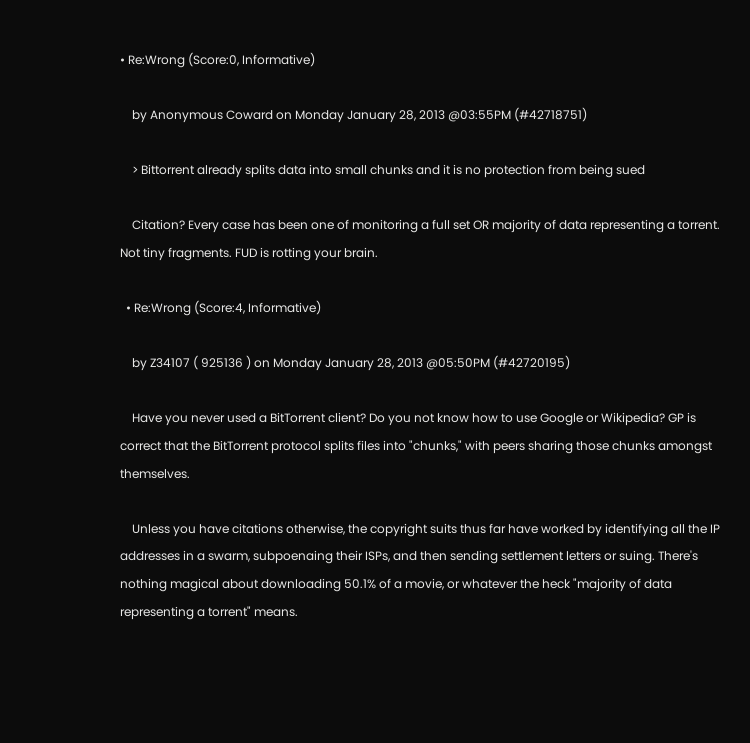• Re:Wrong (Score:0, Informative)

    by Anonymous Coward on Monday January 28, 2013 @03:55PM (#42718751)

    > Bittorrent already splits data into small chunks and it is no protection from being sued

    Citation? Every case has been one of monitoring a full set OR majority of data representing a torrent. Not tiny fragments. FUD is rotting your brain.

  • Re:Wrong (Score:4, Informative)

    by Z34107 ( 925136 ) on Monday January 28, 2013 @05:50PM (#42720195)

    Have you never used a BitTorrent client? Do you not know how to use Google or Wikipedia? GP is correct that the BitTorrent protocol splits files into "chunks," with peers sharing those chunks amongst themselves.

    Unless you have citations otherwise, the copyright suits thus far have worked by identifying all the IP addresses in a swarm, subpoenaing their ISPs, and then sending settlement letters or suing. There's nothing magical about downloading 50.1% of a movie, or whatever the heck "majority of data representing a torrent" means.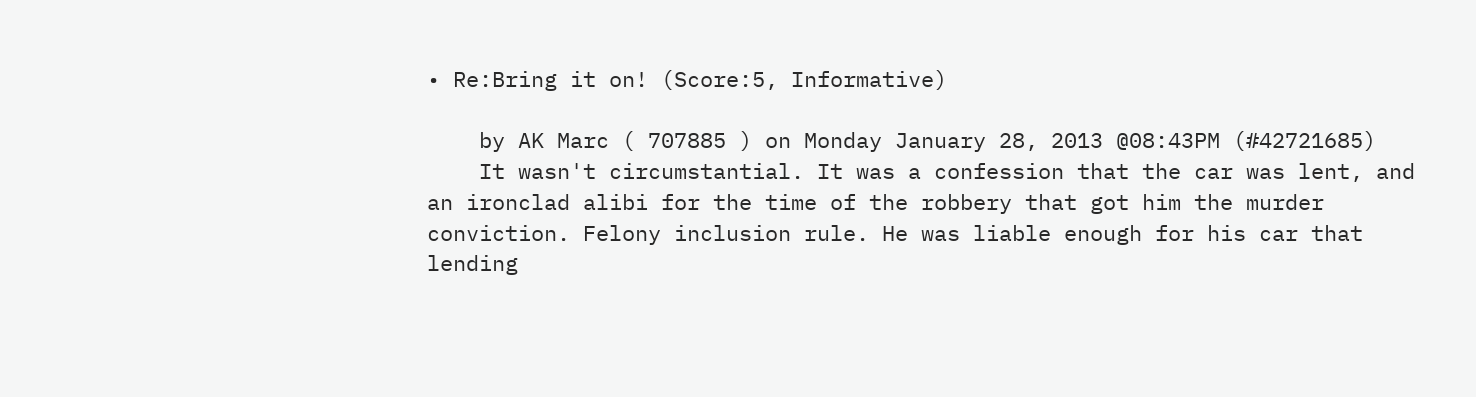• Re:Bring it on! (Score:5, Informative)

    by AK Marc ( 707885 ) on Monday January 28, 2013 @08:43PM (#42721685)
    It wasn't circumstantial. It was a confession that the car was lent, and an ironclad alibi for the time of the robbery that got him the murder conviction. Felony inclusion rule. He was liable enough for his car that lending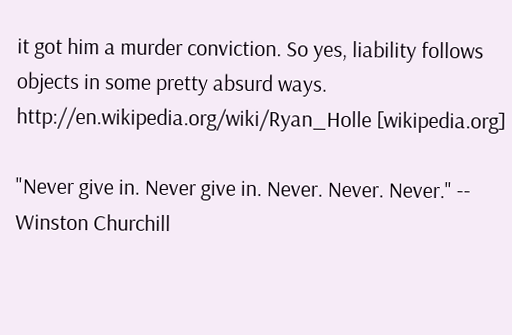it got him a murder conviction. So yes, liability follows objects in some pretty absurd ways. http://en.wikipedia.org/wiki/Ryan_Holle [wikipedia.org]

"Never give in. Never give in. Never. Never. Never." -- Winston Churchill